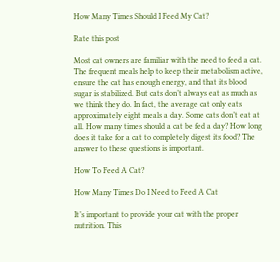How Many Times Should I Feed My Cat?

Rate this post

Most cat owners are familiar with the need to feed a cat. The frequent meals help to keep their metabolism active, ensure the cat has enough energy, and that its blood sugar is stabilized. But cats don’t always eat as much as we think they do. In fact, the average cat only eats approximately eight meals a day. Some cats don’t eat at all. How many times should a cat be fed a day? How long does it take for a cat to completely digest its food? The answer to these questions is important.

How To Feed A Cat?

How Many Times Do I Need to Feed A Cat

It’s important to provide your cat with the proper nutrition. This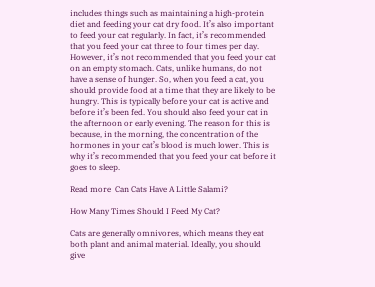includes things such as maintaining a high-protein diet and feeding your cat dry food. It’s also important to feed your cat regularly. In fact, it’s recommended that you feed your cat three to four times per day. However, it’s not recommended that you feed your cat on an empty stomach. Cats, unlike humans, do not have a sense of hunger. So, when you feed a cat, you should provide food at a time that they are likely to be hungry. This is typically before your cat is active and before it’s been fed. You should also feed your cat in the afternoon or early evening. The reason for this is because, in the morning, the concentration of the hormones in your cat’s blood is much lower. This is why it’s recommended that you feed your cat before it goes to sleep.

Read more  Can Cats Have A Little Salami?

How Many Times Should I Feed My Cat?

Cats are generally omnivores, which means they eat both plant and animal material. Ideally, you should give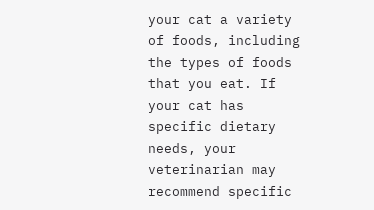your cat a variety of foods, including the types of foods that you eat. If your cat has specific dietary needs, your veterinarian may recommend specific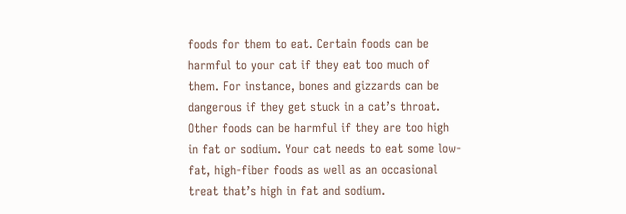foods for them to eat. Certain foods can be harmful to your cat if they eat too much of them. For instance, bones and gizzards can be dangerous if they get stuck in a cat’s throat. Other foods can be harmful if they are too high in fat or sodium. Your cat needs to eat some low-fat, high-fiber foods as well as an occasional treat that’s high in fat and sodium.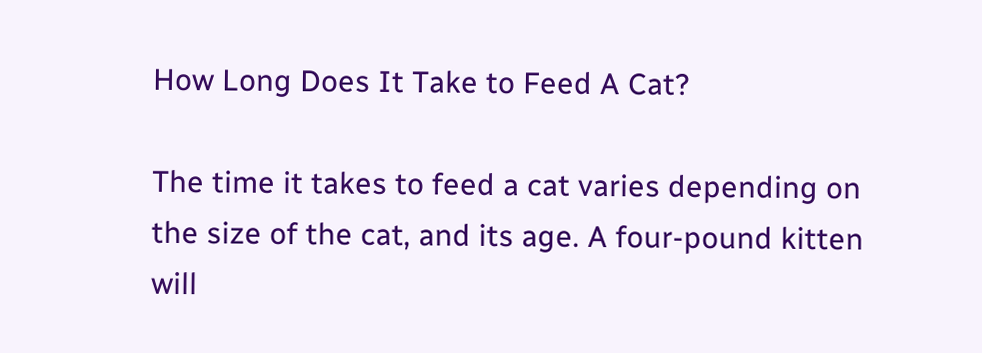How Long Does It Take to Feed A Cat?

The time it takes to feed a cat varies depending on the size of the cat, and its age. A four-pound kitten will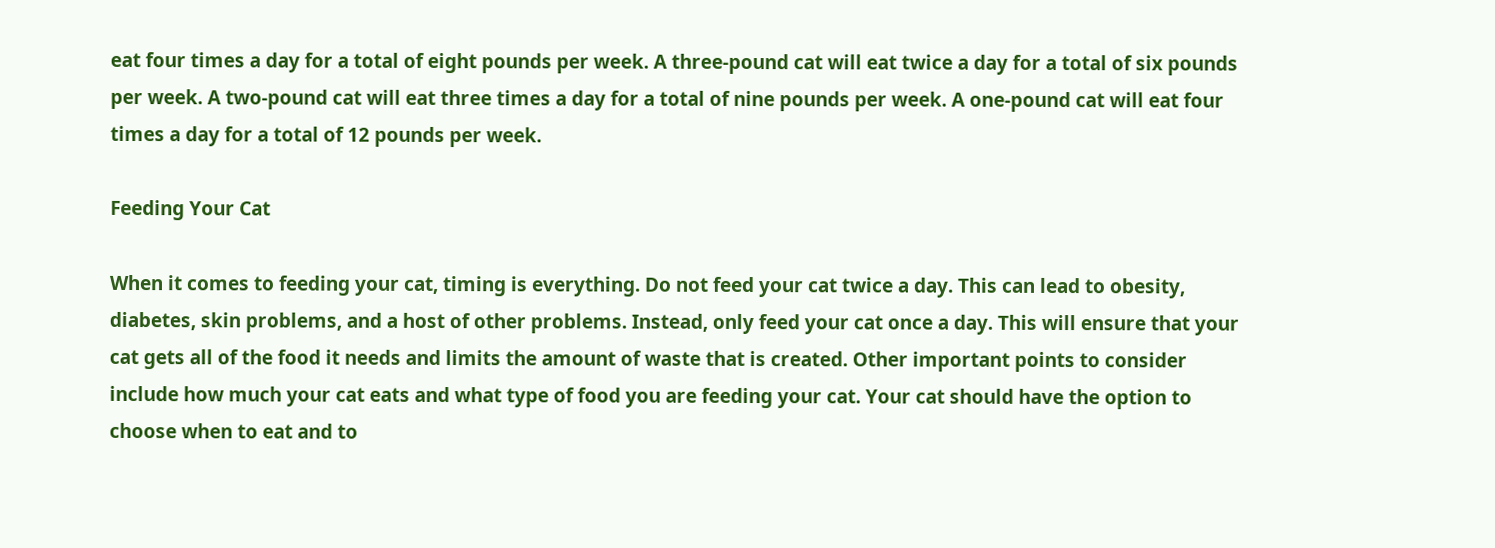eat four times a day for a total of eight pounds per week. A three-pound cat will eat twice a day for a total of six pounds per week. A two-pound cat will eat three times a day for a total of nine pounds per week. A one-pound cat will eat four times a day for a total of 12 pounds per week.

Feeding Your Cat

When it comes to feeding your cat, timing is everything. Do not feed your cat twice a day. This can lead to obesity, diabetes, skin problems, and a host of other problems. Instead, only feed your cat once a day. This will ensure that your cat gets all of the food it needs and limits the amount of waste that is created. Other important points to consider include how much your cat eats and what type of food you are feeding your cat. Your cat should have the option to choose when to eat and to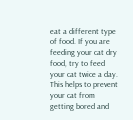eat a different type of food. If you are feeding your cat dry food, try to feed your cat twice a day. This helps to prevent your cat from getting bored and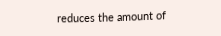reduces the amount of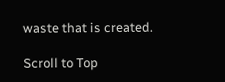waste that is created.

Scroll to Top